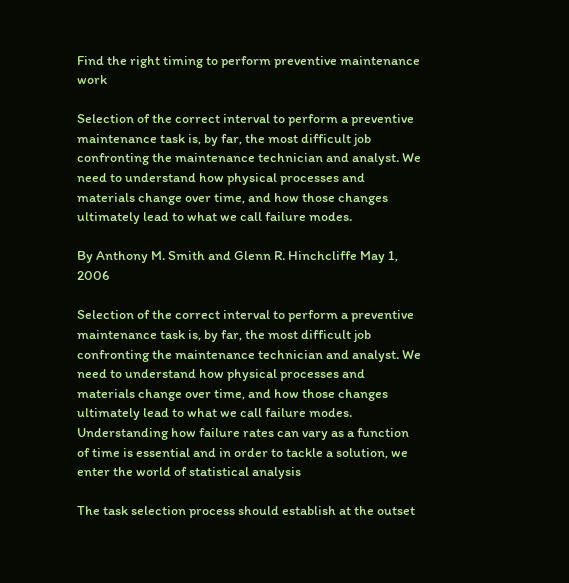Find the right timing to perform preventive maintenance work

Selection of the correct interval to perform a preventive maintenance task is, by far, the most difficult job confronting the maintenance technician and analyst. We need to understand how physical processes and materials change over time, and how those changes ultimately lead to what we call failure modes.

By Anthony M. Smith and Glenn R. Hinchcliffe May 1, 2006

Selection of the correct interval to perform a preventive maintenance task is, by far, the most difficult job confronting the maintenance technician and analyst. We need to understand how physical processes and materials change over time, and how those changes ultimately lead to what we call failure modes. Understanding how failure rates can vary as a function of time is essential and in order to tackle a solution, we enter the world of statistical analysis

The task selection process should establish at the outset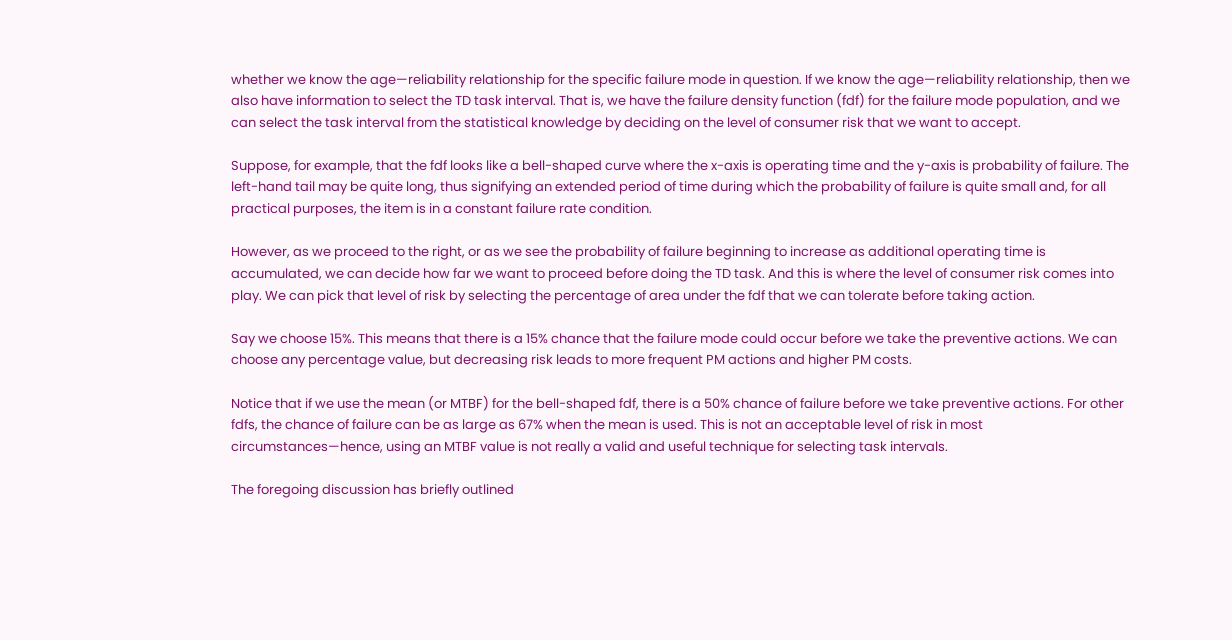whether we know the age—reliability relationship for the specific failure mode in question. If we know the age—reliability relationship, then we also have information to select the TD task interval. That is, we have the failure density function (fdf) for the failure mode population, and we can select the task interval from the statistical knowledge by deciding on the level of consumer risk that we want to accept.

Suppose, for example, that the fdf looks like a bell-shaped curve where the x-axis is operating time and the y-axis is probability of failure. The left-hand tail may be quite long, thus signifying an extended period of time during which the probability of failure is quite small and, for all practical purposes, the item is in a constant failure rate condition.

However, as we proceed to the right, or as we see the probability of failure beginning to increase as additional operating time is accumulated, we can decide how far we want to proceed before doing the TD task. And this is where the level of consumer risk comes into play. We can pick that level of risk by selecting the percentage of area under the fdf that we can tolerate before taking action.

Say we choose 15%. This means that there is a 15% chance that the failure mode could occur before we take the preventive actions. We can choose any percentage value, but decreasing risk leads to more frequent PM actions and higher PM costs.

Notice that if we use the mean (or MTBF) for the bell-shaped fdf, there is a 50% chance of failure before we take preventive actions. For other fdfs, the chance of failure can be as large as 67% when the mean is used. This is not an acceptable level of risk in most circumstances—hence, using an MTBF value is not really a valid and useful technique for selecting task intervals.

The foregoing discussion has briefly outlined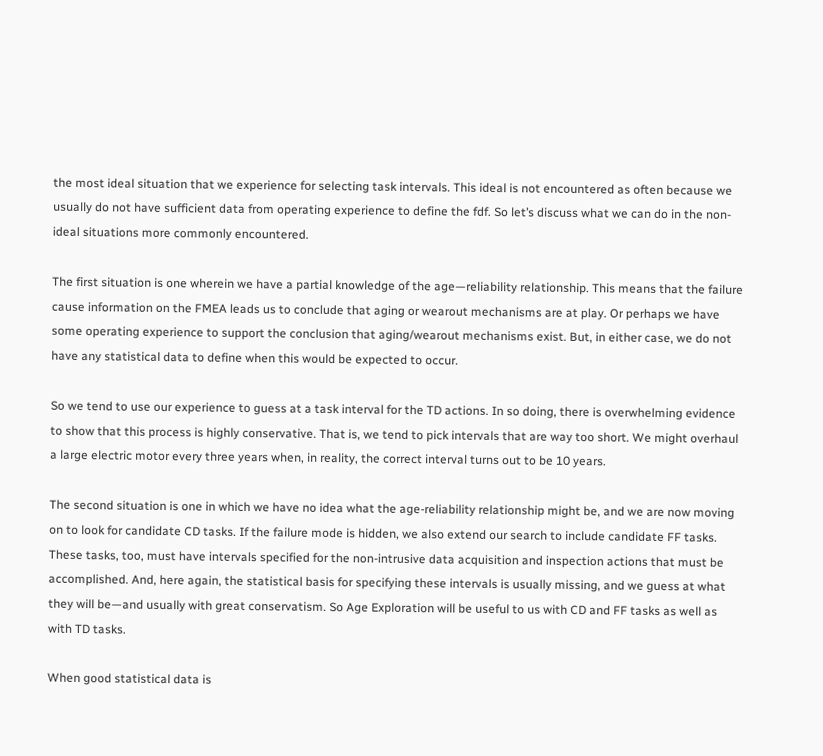the most ideal situation that we experience for selecting task intervals. This ideal is not encountered as often because we usually do not have sufficient data from operating experience to define the fdf. So let’s discuss what we can do in the non-ideal situations more commonly encountered.

The first situation is one wherein we have a partial knowledge of the age—reliability relationship. This means that the failure cause information on the FMEA leads us to conclude that aging or wearout mechanisms are at play. Or perhaps we have some operating experience to support the conclusion that aging/wearout mechanisms exist. But, in either case, we do not have any statistical data to define when this would be expected to occur.

So we tend to use our experience to guess at a task interval for the TD actions. In so doing, there is overwhelming evidence to show that this process is highly conservative. That is, we tend to pick intervals that are way too short. We might overhaul a large electric motor every three years when, in reality, the correct interval turns out to be 10 years.

The second situation is one in which we have no idea what the age-reliability relationship might be, and we are now moving on to look for candidate CD tasks. If the failure mode is hidden, we also extend our search to include candidate FF tasks. These tasks, too, must have intervals specified for the non-intrusive data acquisition and inspection actions that must be accomplished. And, here again, the statistical basis for specifying these intervals is usually missing, and we guess at what they will be—and usually with great conservatism. So Age Exploration will be useful to us with CD and FF tasks as well as with TD tasks.

When good statistical data is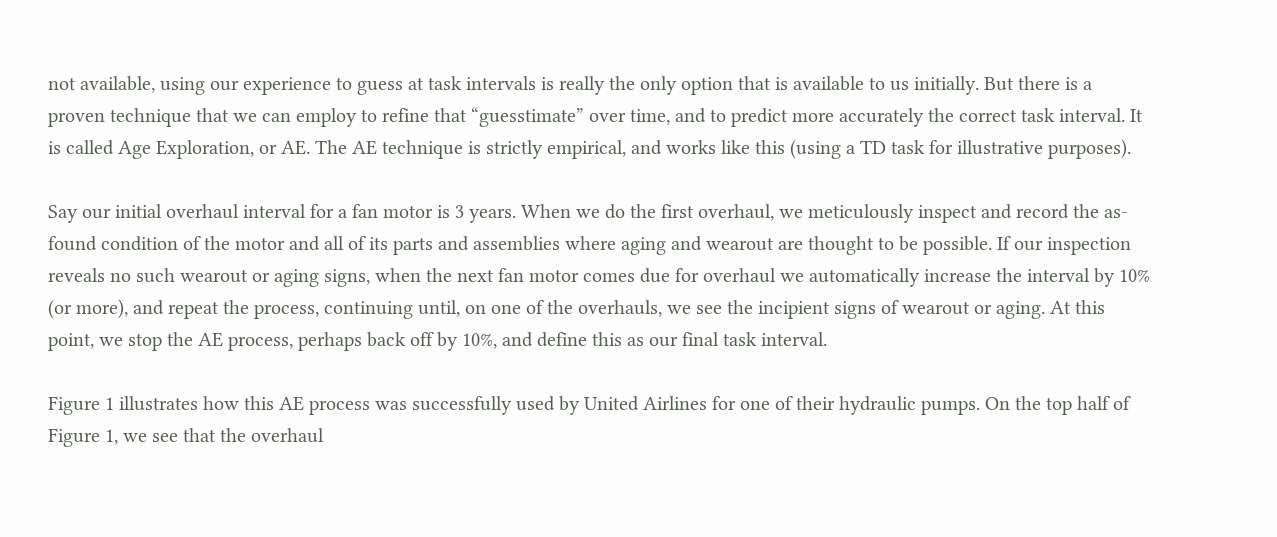not available, using our experience to guess at task intervals is really the only option that is available to us initially. But there is a proven technique that we can employ to refine that “guesstimate” over time, and to predict more accurately the correct task interval. It is called Age Exploration, or AE. The AE technique is strictly empirical, and works like this (using a TD task for illustrative purposes).

Say our initial overhaul interval for a fan motor is 3 years. When we do the first overhaul, we meticulously inspect and record the as-found condition of the motor and all of its parts and assemblies where aging and wearout are thought to be possible. If our inspection reveals no such wearout or aging signs, when the next fan motor comes due for overhaul we automatically increase the interval by 10% (or more), and repeat the process, continuing until, on one of the overhauls, we see the incipient signs of wearout or aging. At this point, we stop the AE process, perhaps back off by 10%, and define this as our final task interval.

Figure 1 illustrates how this AE process was successfully used by United Airlines for one of their hydraulic pumps. On the top half of Figure 1, we see that the overhaul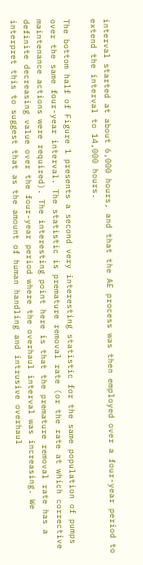interval started at about 6,000 hours, and that the AE process was then employed over a four-year period to extend the interval to 14,000 hours.

The bottom half of Figure 1 presents a second very interesting statistic for the same population of pumps over the same four-year interval. The statistic is premature removal rate (or the rate at which corrective maintenance actions were required). The interesting point here is that the premature removal rate has a definite decreasing value over the four-year period where the overhaul interval was increasing. We interpret this to suggest that as the amount of human handling and intrusive overhaul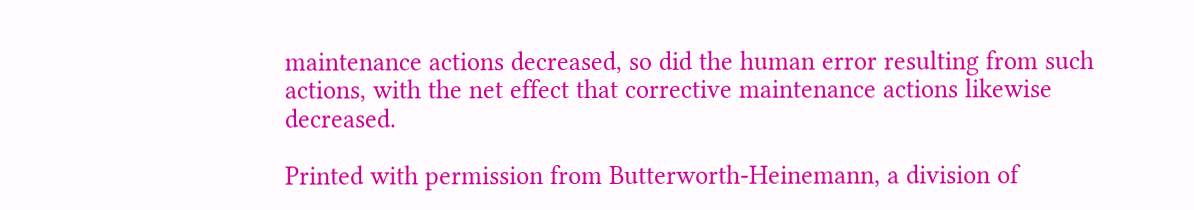maintenance actions decreased, so did the human error resulting from such actions, with the net effect that corrective maintenance actions likewise decreased.

Printed with permission from Butterworth-Heinemann, a division of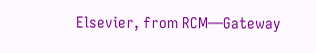Elsevier, from RCM—Gateway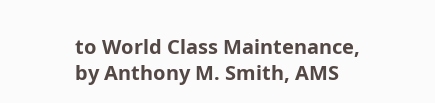to World Class Maintenance, by Anthony M. Smith, AMS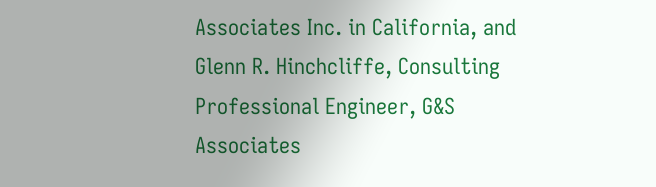Associates Inc. in California, and Glenn R. Hinchcliffe, Consulting Professional Engineer, G&S Associates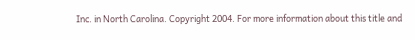Inc. in North Carolina. Copyright 2004. For more information about this title and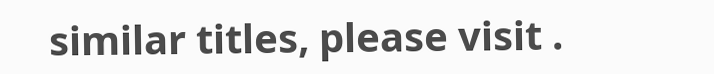similar titles, please visit .